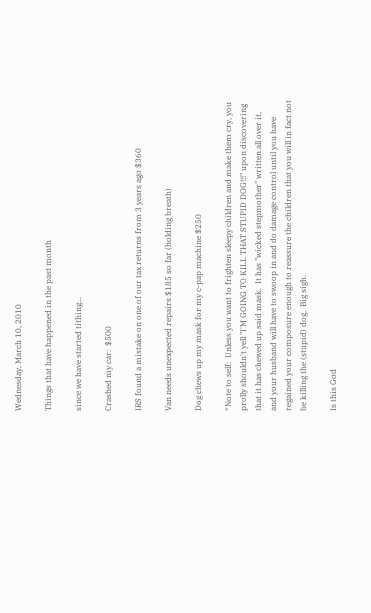Wednesday, March 10, 2010

Things that have happened in the past month

since we have started tithing...

Crashed my car:  $500

IRS found a mistake on one of our tax returns from 3 years ago $360

Van needs unexpected repairs $185 so far (holding breath)

Dog chews up my mask for my c-pap machine $250

*Note to self:  Unless you want to frighten sleepy children and make them cry, you prolly shouldn't yell "I'M GOING TO KILL THAT STUPID DOG!!!" upon discovering that it has chewed up said mask.  It has "wicked stepmother" written all over it, and your husband will have to swoop in and do damage control until you have regained your composure enough to reassure the children that you will in fact not be killing the (stupid) dog.  Big sigh.

Is this God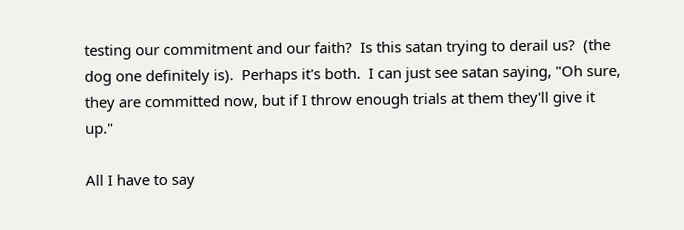testing our commitment and our faith?  Is this satan trying to derail us?  (the dog one definitely is).  Perhaps it's both.  I can just see satan saying, "Oh sure, they are committed now, but if I throw enough trials at them they'll give it up."

All I have to say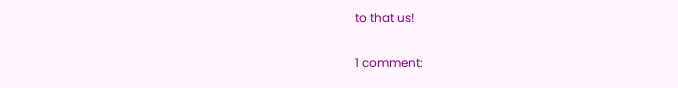to that us!

1 comment: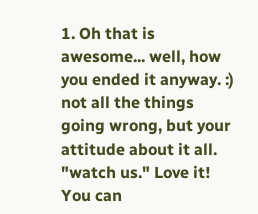1. Oh that is awesome... well, how you ended it anyway. :) not all the things going wrong, but your attitude about it all. "watch us." Love it! You can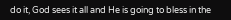do it, God sees it all and He is going to bless in the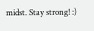midst. Stay strong! :)